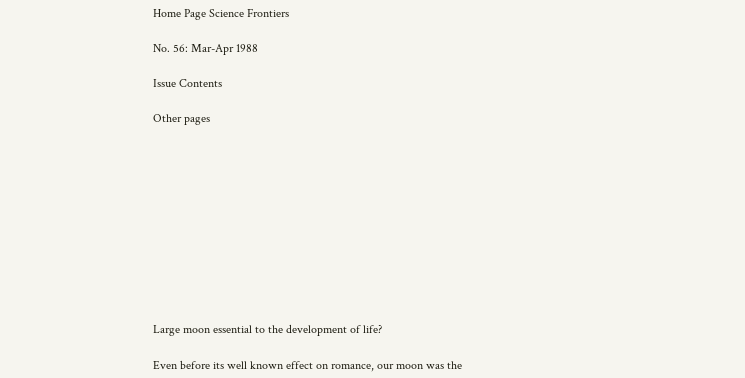Home Page Science Frontiers

No. 56: Mar-Apr 1988

Issue Contents

Other pages











Large moon essential to the development of life?

Even before its well known effect on romance, our moon was the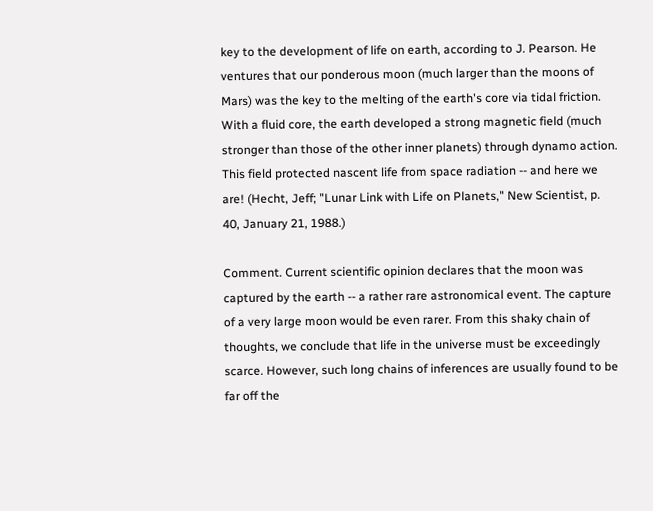key to the development of life on earth, according to J. Pearson. He ventures that our ponderous moon (much larger than the moons of Mars) was the key to the melting of the earth's core via tidal friction. With a fluid core, the earth developed a strong magnetic field (much stronger than those of the other inner planets) through dynamo action. This field protected nascent life from space radiation -- and here we are! (Hecht, Jeff; "Lunar Link with Life on Planets," New Scientist, p. 40, January 21, 1988.)

Comment. Current scientific opinion declares that the moon was captured by the earth -- a rather rare astronomical event. The capture of a very large moon would be even rarer. From this shaky chain of thoughts, we conclude that life in the universe must be exceedingly scarce. However, such long chains of inferences are usually found to be far off the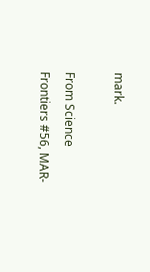mark.

From Science Frontiers #56, MAR-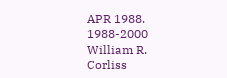APR 1988. 1988-2000 William R. Corliss